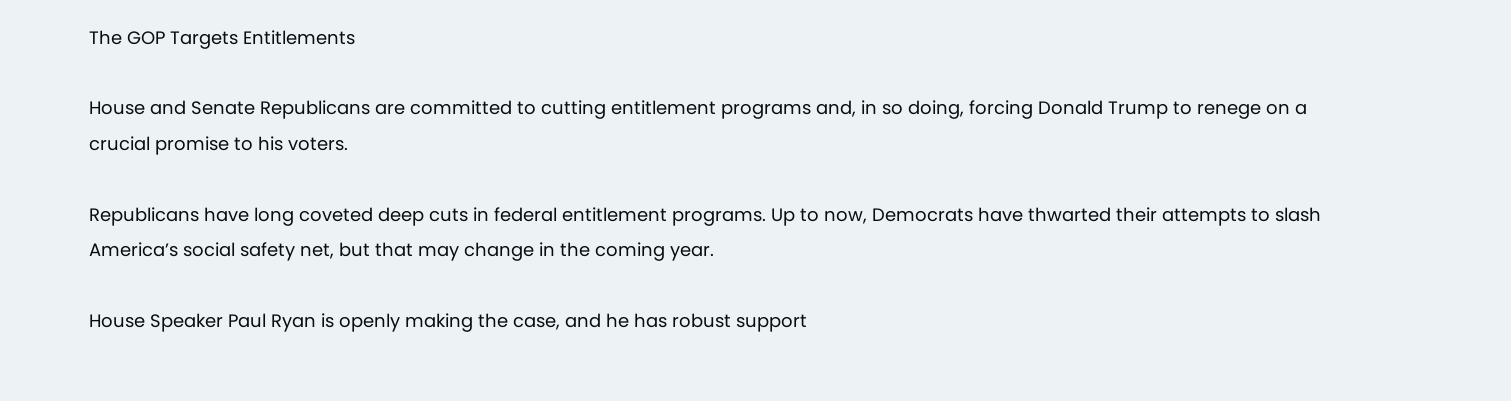The GOP Targets Entitlements

House and Senate Republicans are committed to cutting entitlement programs and, in so doing, forcing Donald Trump to renege on a crucial promise to his voters.

Republicans have long coveted deep cuts in federal entitlement programs. Up to now, Democrats have thwarted their attempts to slash America’s social safety net, but that may change in the coming year.

House Speaker Paul Ryan is openly making the case, and he has robust support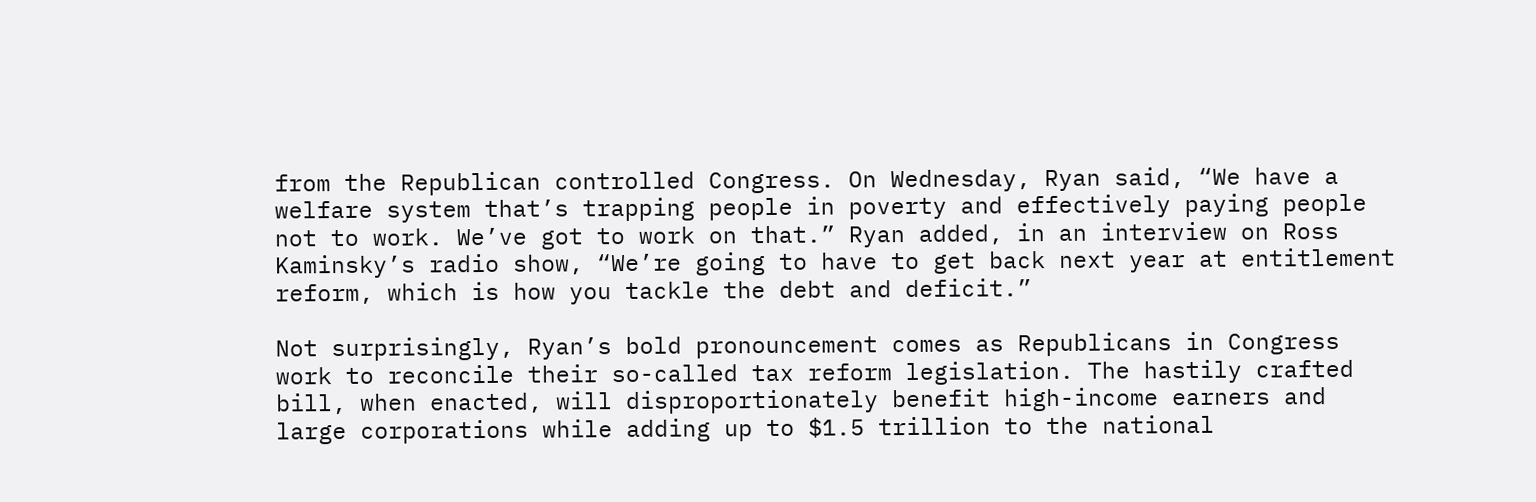from the Republican controlled Congress. On Wednesday, Ryan said, “We have a welfare system that’s trapping people in poverty and effectively paying people not to work. We’ve got to work on that.” Ryan added, in an interview on Ross Kaminsky’s radio show, “We’re going to have to get back next year at entitlement reform, which is how you tackle the debt and deficit.”

Not surprisingly, Ryan’s bold pronouncement comes as Republicans in Congress work to reconcile their so-called tax reform legislation. The hastily crafted bill, when enacted, will disproportionately benefit high-income earners and large corporations while adding up to $1.5 trillion to the national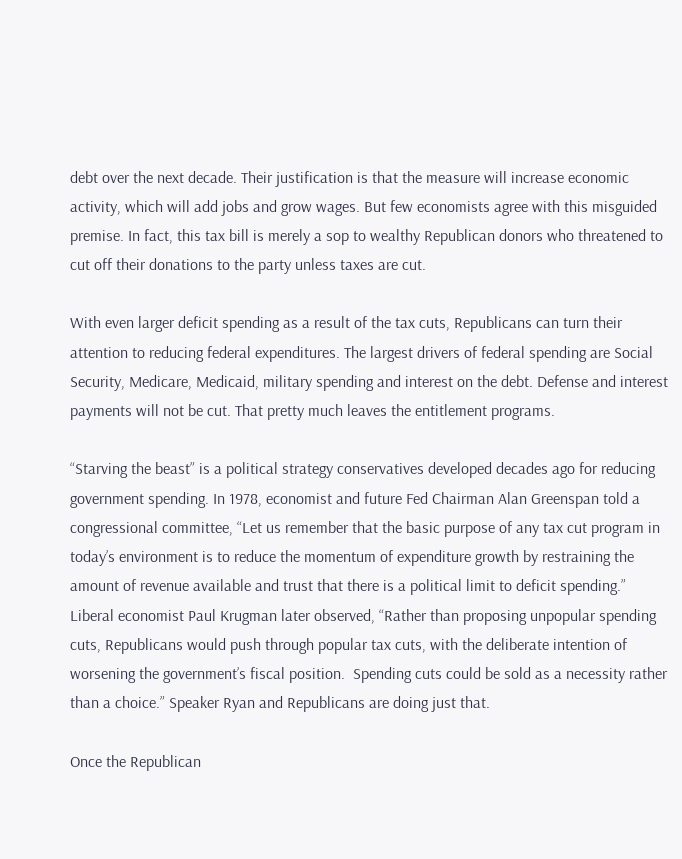debt over the next decade. Their justification is that the measure will increase economic activity, which will add jobs and grow wages. But few economists agree with this misguided premise. In fact, this tax bill is merely a sop to wealthy Republican donors who threatened to cut off their donations to the party unless taxes are cut.

With even larger deficit spending as a result of the tax cuts, Republicans can turn their attention to reducing federal expenditures. The largest drivers of federal spending are Social Security, Medicare, Medicaid, military spending and interest on the debt. Defense and interest payments will not be cut. That pretty much leaves the entitlement programs.

“Starving the beast” is a political strategy conservatives developed decades ago for reducing government spending. In 1978, economist and future Fed Chairman Alan Greenspan told a congressional committee, “Let us remember that the basic purpose of any tax cut program in today’s environment is to reduce the momentum of expenditure growth by restraining the amount of revenue available and trust that there is a political limit to deficit spending.”  Liberal economist Paul Krugman later observed, “Rather than proposing unpopular spending cuts, Republicans would push through popular tax cuts, with the deliberate intention of worsening the government’s fiscal position.  Spending cuts could be sold as a necessity rather than a choice.” Speaker Ryan and Republicans are doing just that.

Once the Republican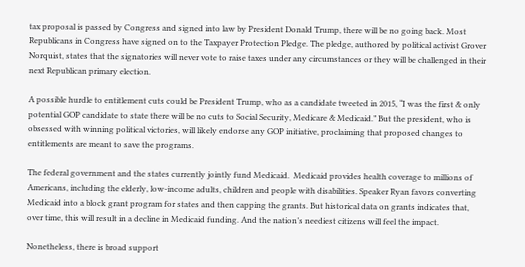tax proposal is passed by Congress and signed into law by President Donald Trump, there will be no going back. Most Republicans in Congress have signed on to the Taxpayer Protection Pledge. The pledge, authored by political activist Grover Norquist, states that the signatories will never vote to raise taxes under any circumstances or they will be challenged in their next Republican primary election.

A possible hurdle to entitlement cuts could be President Trump, who as a candidate tweeted in 2015, “I was the first & only potential GOP candidate to state there will be no cuts to Social Security, Medicare & Medicaid.” But the president, who is obsessed with winning political victories, will likely endorse any GOP initiative, proclaiming that proposed changes to entitlements are meant to save the programs.

The federal government and the states currently jointly fund Medicaid.  Medicaid provides health coverage to millions of Americans, including the elderly, low-income adults, children and people with disabilities. Speaker Ryan favors converting Medicaid into a block grant program for states and then capping the grants. But historical data on grants indicates that, over time, this will result in a decline in Medicaid funding. And the nation’s neediest citizens will feel the impact.

Nonetheless, there is broad support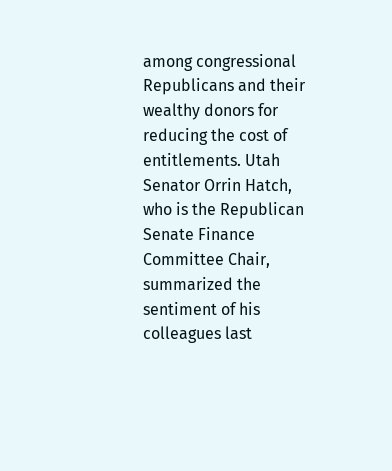among congressional Republicans and their wealthy donors for reducing the cost of entitlements. Utah Senator Orrin Hatch, who is the Republican Senate Finance Committee Chair, summarized the sentiment of his colleagues last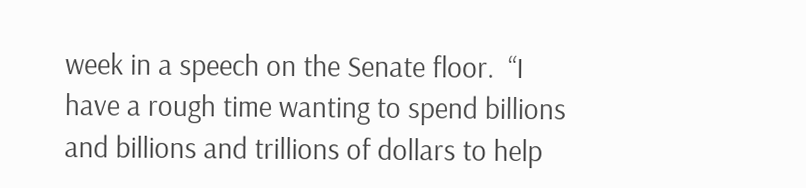week in a speech on the Senate floor.  “I have a rough time wanting to spend billions and billions and trillions of dollars to help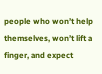people who won’t help themselves, won’t lift a finger, and expect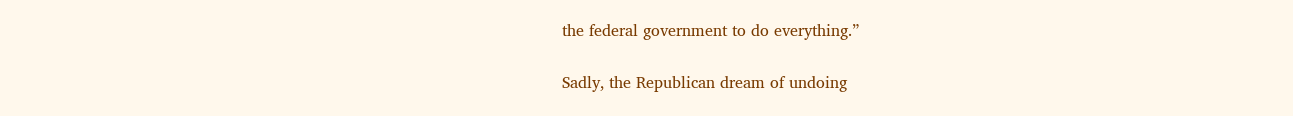the federal government to do everything.”

Sadly, the Republican dream of undoing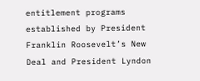entitlement programs established by President Franklin Roosevelt’s New Deal and President Lyndon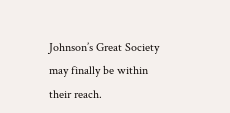Johnson’s Great Society may finally be within their reach.